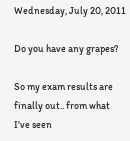Wednesday, July 20, 2011

Do you have any grapes?

So my exam results are finally out.. from what I've seen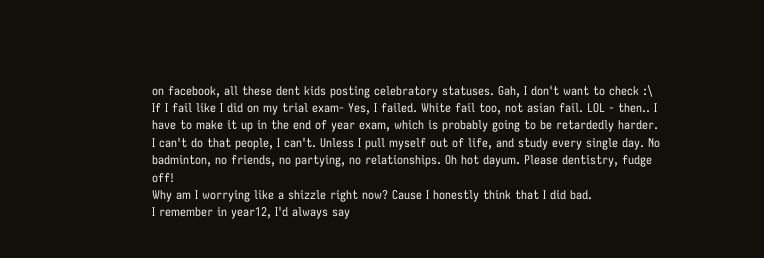on facebook, all these dent kids posting celebratory statuses. Gah, I don't want to check :\
If I fail like I did on my trial exam- Yes, I failed. White fail too, not asian fail. LOL - then.. I have to make it up in the end of year exam, which is probably going to be retardedly harder. I can't do that people, I can't. Unless I pull myself out of life, and study every single day. No badminton, no friends, no partying, no relationships. Oh hot dayum. Please dentistry, fudge off!
Why am I worrying like a shizzle right now? Cause I honestly think that I did bad.
I remember in year12, I'd always say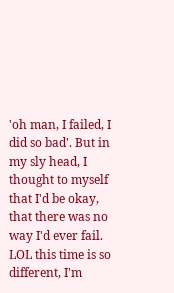'oh man, I failed, I did so bad'. But in my sly head, I thought to myself that I'd be okay, that there was no way I'd ever fail. LOL this time is so different, I'm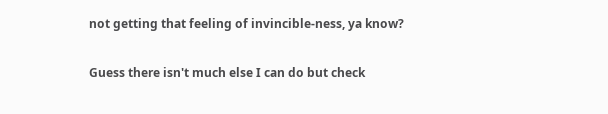not getting that feeling of invincible-ness, ya know?

Guess there isn't much else I can do but check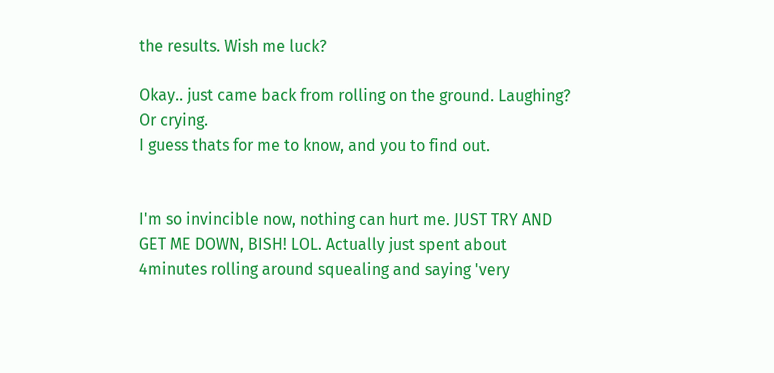the results. Wish me luck?

Okay.. just came back from rolling on the ground. Laughing? Or crying.
I guess thats for me to know, and you to find out.


I'm so invincible now, nothing can hurt me. JUST TRY AND GET ME DOWN, BISH! LOL. Actually just spent about 4minutes rolling around squealing and saying 'very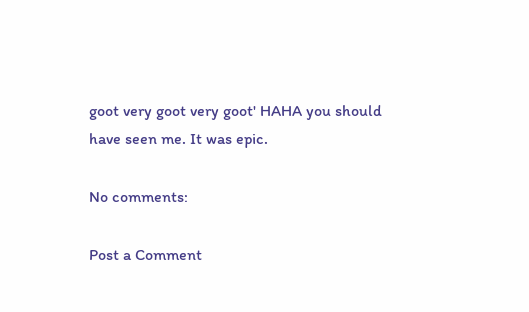goot very goot very goot' HAHA you should have seen me. It was epic.

No comments:

Post a Comment